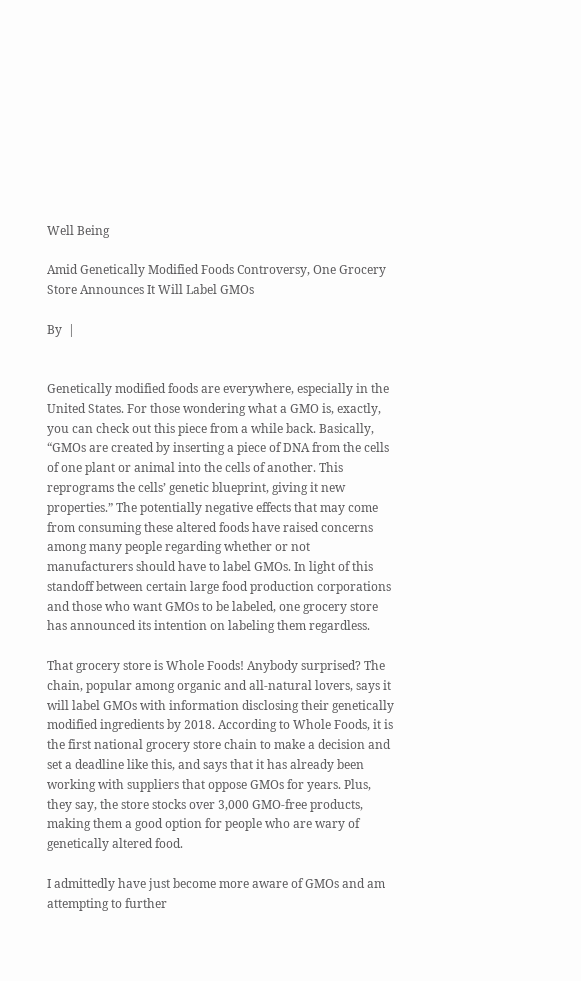Well Being

Amid Genetically Modified Foods Controversy, One Grocery Store Announces It Will Label GMOs

By  |


Genetically modified foods are everywhere, especially in the United States. For those wondering what a GMO is, exactly, you can check out this piece from a while back. Basically, “GMOs are created by inserting a piece of DNA from the cells of one plant or animal into the cells of another. This reprograms the cells’ genetic blueprint, giving it new properties.” The potentially negative effects that may come from consuming these altered foods have raised concerns among many people regarding whether or not manufacturers should have to label GMOs. In light of this standoff between certain large food production corporations and those who want GMOs to be labeled, one grocery store has announced its intention on labeling them regardless.

That grocery store is Whole Foods! Anybody surprised? The chain, popular among organic and all-natural lovers, says it will label GMOs with information disclosing their genetically modified ingredients by 2018. According to Whole Foods, it is the first national grocery store chain to make a decision and set a deadline like this, and says that it has already been working with suppliers that oppose GMOs for years. Plus, they say, the store stocks over 3,000 GMO-free products, making them a good option for people who are wary of genetically altered food.

I admittedly have just become more aware of GMOs and am attempting to further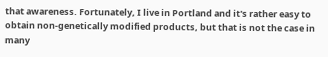that awareness. Fortunately, I live in Portland and it's rather easy to obtain non-genetically modified products, but that is not the case in many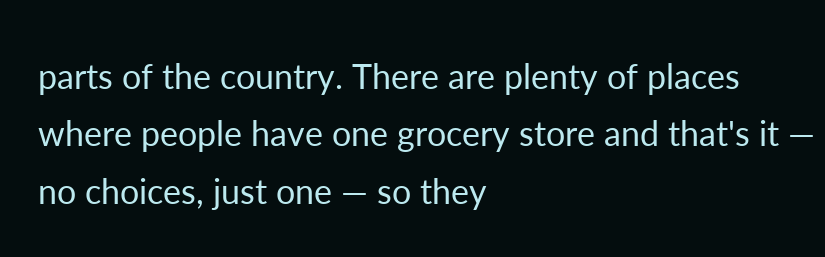parts of the country. There are plenty of places where people have one grocery store and that's it — no choices, just one — so they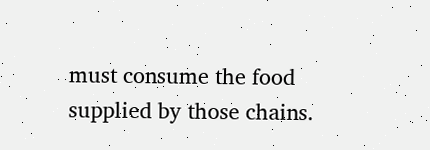must consume the food supplied by those chains.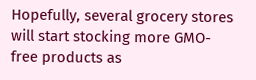Hopefully, several grocery stores will start stocking more GMO-free products as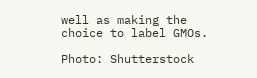well as making the choice to label GMOs.

Photo: Shutterstock